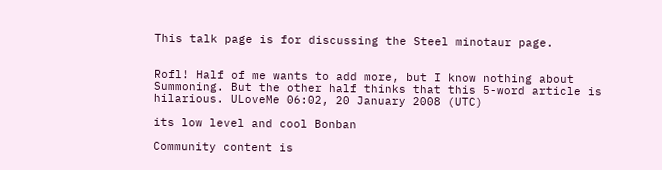This talk page is for discussing the Steel minotaur page.


Rofl! Half of me wants to add more, but I know nothing about Summoning. But the other half thinks that this 5-word article is hilarious. ULoveMe 06:02, 20 January 2008 (UTC)

its low level and cool Bonban

Community content is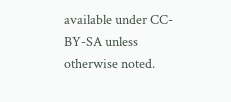available under CC-BY-SA unless otherwise noted.